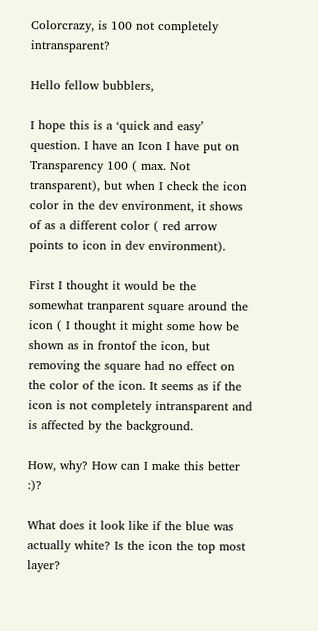Colorcrazy, is 100 not completely intransparent?

Hello fellow bubblers,

I hope this is a ‘quick and easy’ question. I have an Icon I have put on Transparency 100 ( max. Not transparent), but when I check the icon color in the dev environment, it shows of as a different color ( red arrow points to icon in dev environment).

First I thought it would be the somewhat tranparent square around the icon ( I thought it might some how be shown as in frontof the icon, but removing the square had no effect on the color of the icon. It seems as if the icon is not completely intransparent and is affected by the background.

How, why? How can I make this better :)?

What does it look like if the blue was actually white? Is the icon the top most layer?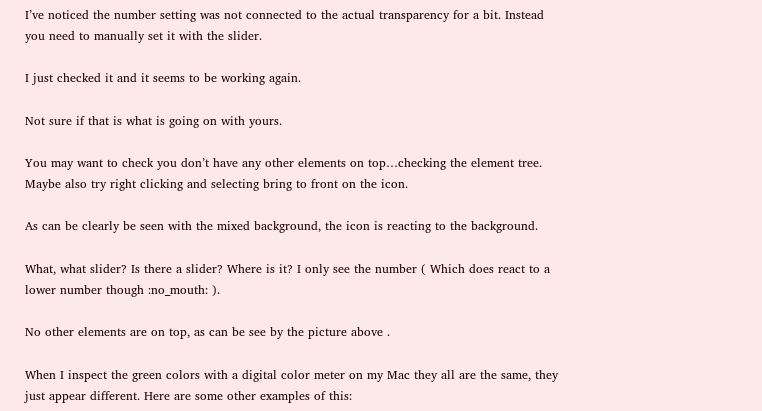I’ve noticed the number setting was not connected to the actual transparency for a bit. Instead you need to manually set it with the slider.

I just checked it and it seems to be working again.

Not sure if that is what is going on with yours.

You may want to check you don’t have any other elements on top…checking the element tree. Maybe also try right clicking and selecting bring to front on the icon.

As can be clearly be seen with the mixed background, the icon is reacting to the background.

What, what slider? Is there a slider? Where is it? I only see the number ( Which does react to a lower number though :no_mouth: ).

No other elements are on top, as can be see by the picture above .

When I inspect the green colors with a digital color meter on my Mac they all are the same, they just appear different. Here are some other examples of this: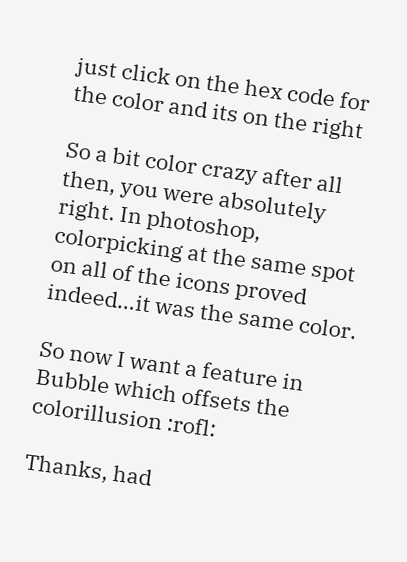just click on the hex code for the color and its on the right

So a bit color crazy after all then, you were absolutely right. In photoshop, colorpicking at the same spot on all of the icons proved indeed…it was the same color.

So now I want a feature in Bubble which offsets the colorillusion :rofl:

Thanks, had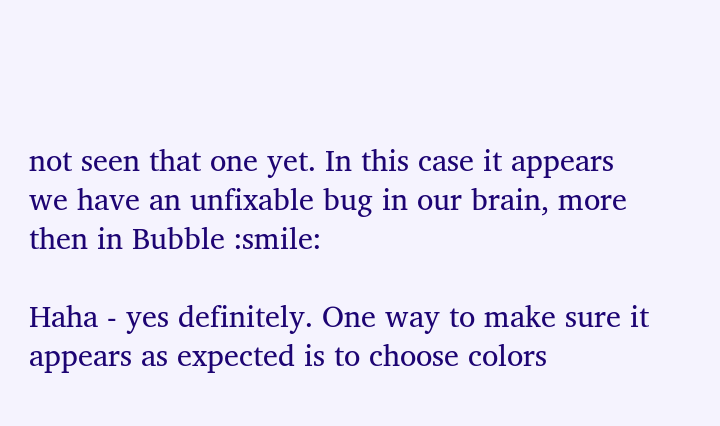not seen that one yet. In this case it appears we have an unfixable bug in our brain, more then in Bubble :smile:

Haha - yes definitely. One way to make sure it appears as expected is to choose colors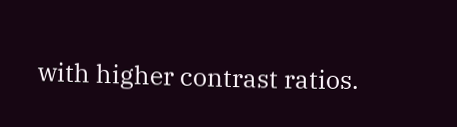with higher contrast ratios.